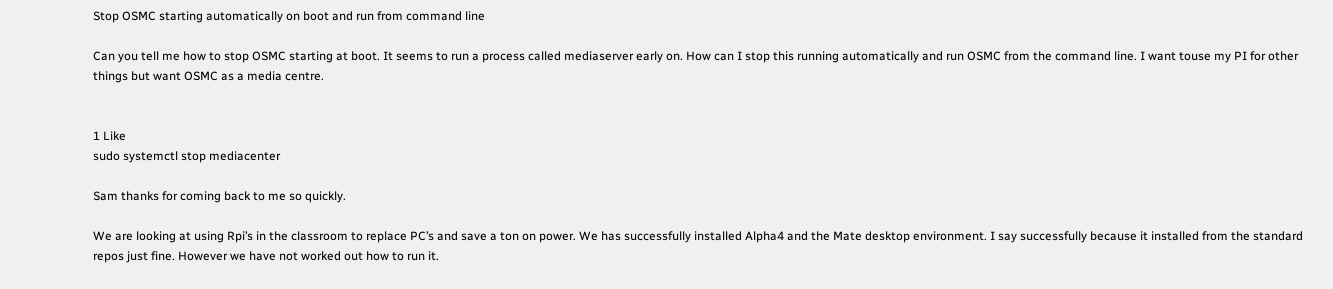Stop OSMC starting automatically on boot and run from command line

Can you tell me how to stop OSMC starting at boot. It seems to run a process called mediaserver early on. How can I stop this running automatically and run OSMC from the command line. I want touse my PI for other things but want OSMC as a media centre.


1 Like
sudo systemctl stop mediacenter

Sam thanks for coming back to me so quickly.

We are looking at using Rpi’s in the classroom to replace PC’s and save a ton on power. We has successfully installed Alpha4 and the Mate desktop environment. I say successfully because it installed from the standard repos just fine. However we have not worked out how to run it.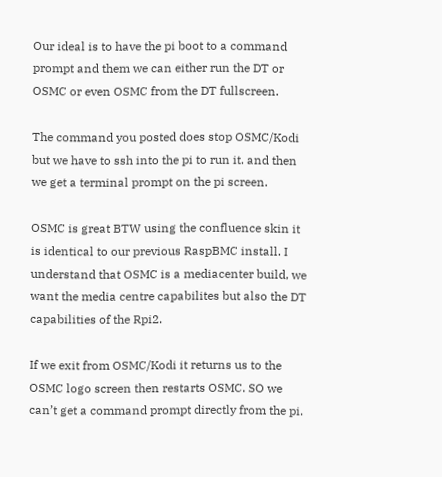Our ideal is to have the pi boot to a command prompt and them we can either run the DT or OSMC or even OSMC from the DT fullscreen.

The command you posted does stop OSMC/Kodi but we have to ssh into the pi to run it. and then we get a terminal prompt on the pi screen.

OSMC is great BTW using the confluence skin it is identical to our previous RaspBMC install. I understand that OSMC is a mediacenter build, we want the media centre capabilites but also the DT capabilities of the Rpi2.

If we exit from OSMC/Kodi it returns us to the OSMC logo screen then restarts OSMC. SO we can’t get a command prompt directly from the pi.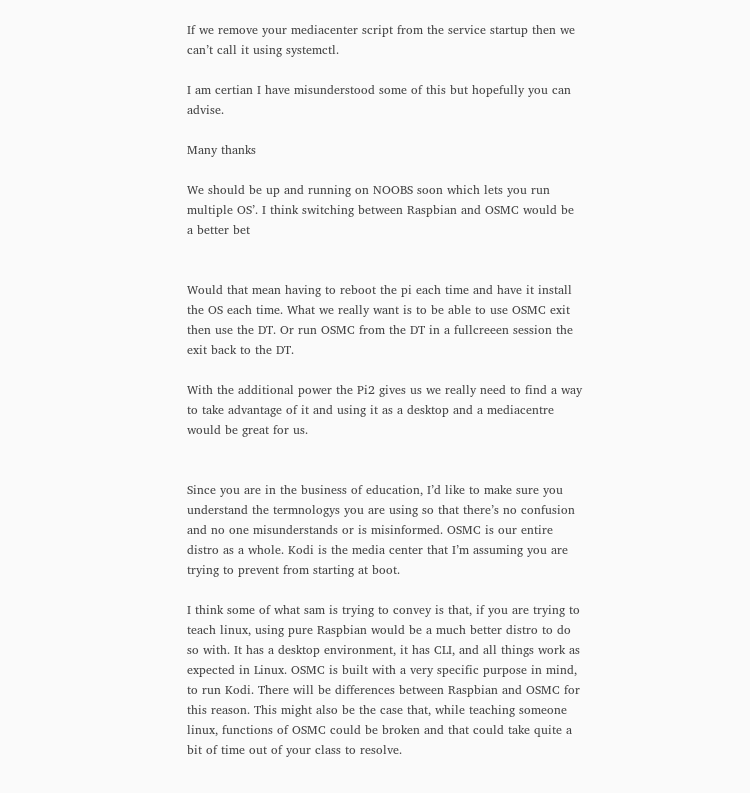If we remove your mediacenter script from the service startup then we can’t call it using systemctl.

I am certian I have misunderstood some of this but hopefully you can advise.

Many thanks

We should be up and running on NOOBS soon which lets you run multiple OS’. I think switching between Raspbian and OSMC would be a better bet


Would that mean having to reboot the pi each time and have it install the OS each time. What we really want is to be able to use OSMC exit then use the DT. Or run OSMC from the DT in a fullcreeen session the exit back to the DT.

With the additional power the Pi2 gives us we really need to find a way to take advantage of it and using it as a desktop and a mediacentre would be great for us.


Since you are in the business of education, I’d like to make sure you understand the termnologys you are using so that there’s no confusion and no one misunderstands or is misinformed. OSMC is our entire distro as a whole. Kodi is the media center that I’m assuming you are trying to prevent from starting at boot.

I think some of what sam is trying to convey is that, if you are trying to teach linux, using pure Raspbian would be a much better distro to do so with. It has a desktop environment, it has CLI, and all things work as expected in Linux. OSMC is built with a very specific purpose in mind, to run Kodi. There will be differences between Raspbian and OSMC for this reason. This might also be the case that, while teaching someone linux, functions of OSMC could be broken and that could take quite a bit of time out of your class to resolve.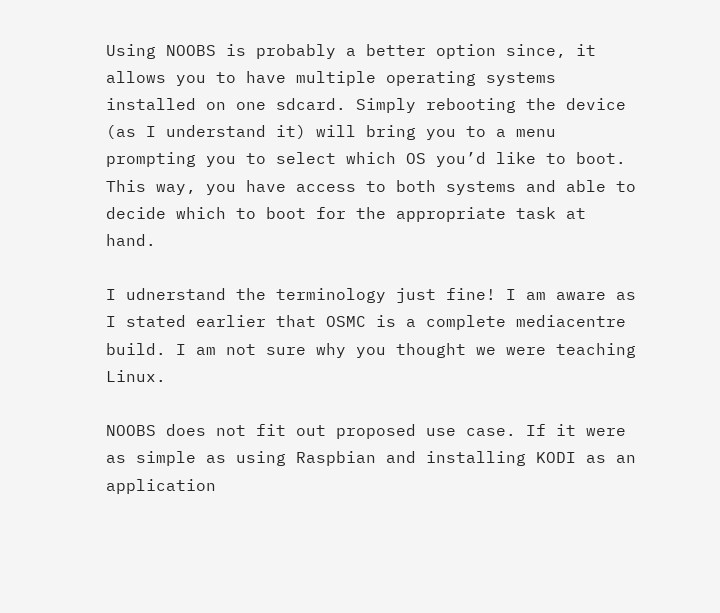Using NOOBS is probably a better option since, it allows you to have multiple operating systems installed on one sdcard. Simply rebooting the device (as I understand it) will bring you to a menu prompting you to select which OS you’d like to boot. This way, you have access to both systems and able to decide which to boot for the appropriate task at hand.

I udnerstand the terminology just fine! I am aware as I stated earlier that OSMC is a complete mediacentre build. I am not sure why you thought we were teaching Linux.

NOOBS does not fit out proposed use case. If it were as simple as using Raspbian and installing KODI as an application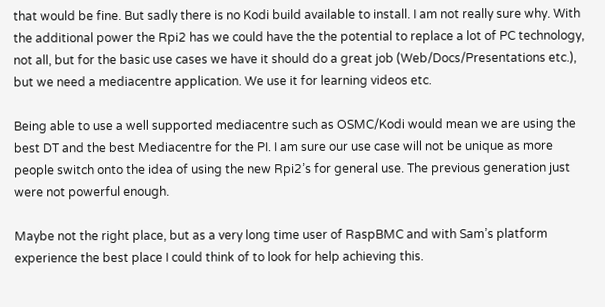that would be fine. But sadly there is no Kodi build available to install. I am not really sure why. With the additional power the Rpi2 has we could have the the potential to replace a lot of PC technology, not all, but for the basic use cases we have it should do a great job (Web/Docs/Presentations etc.), but we need a mediacentre application. We use it for learning videos etc.

Being able to use a well supported mediacentre such as OSMC/Kodi would mean we are using the best DT and the best Mediacentre for the PI. I am sure our use case will not be unique as more people switch onto the idea of using the new Rpi2’s for general use. The previous generation just were not powerful enough.

Maybe not the right place, but as a very long time user of RaspBMC and with Sam’s platform experience the best place I could think of to look for help achieving this.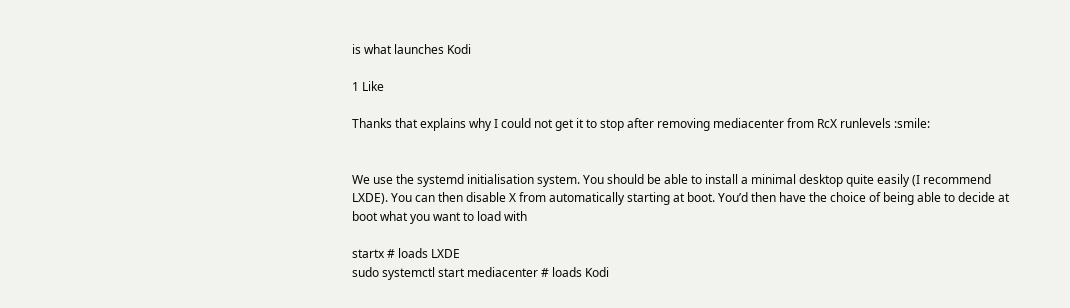is what launches Kodi

1 Like

Thanks that explains why I could not get it to stop after removing mediacenter from RcX runlevels :smile:


We use the systemd initialisation system. You should be able to install a minimal desktop quite easily (I recommend LXDE). You can then disable X from automatically starting at boot. You’d then have the choice of being able to decide at boot what you want to load with

startx # loads LXDE
sudo systemctl start mediacenter # loads Kodi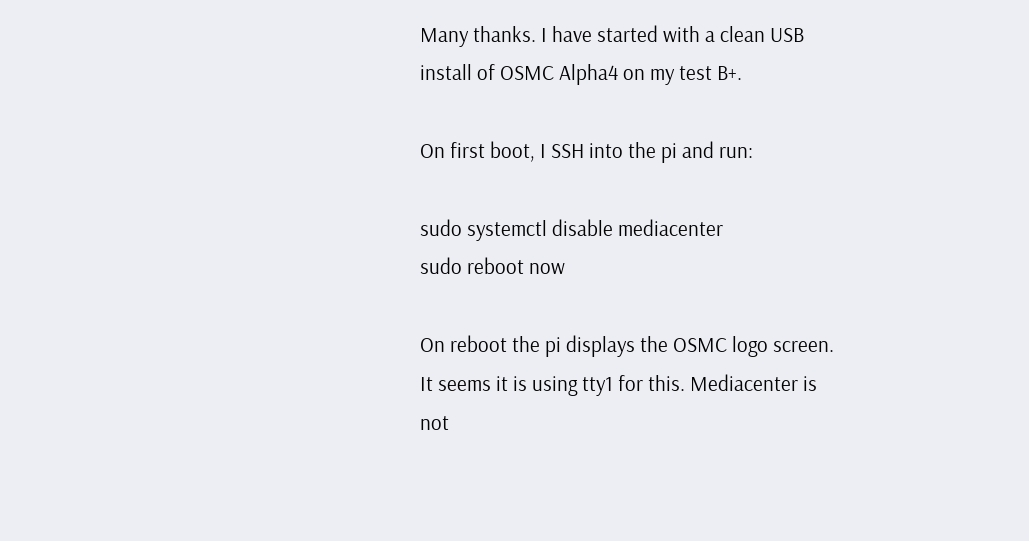Many thanks. I have started with a clean USB install of OSMC Alpha4 on my test B+.

On first boot, I SSH into the pi and run:

sudo systemctl disable mediacenter
sudo reboot now

On reboot the pi displays the OSMC logo screen. It seems it is using tty1 for this. Mediacenter is not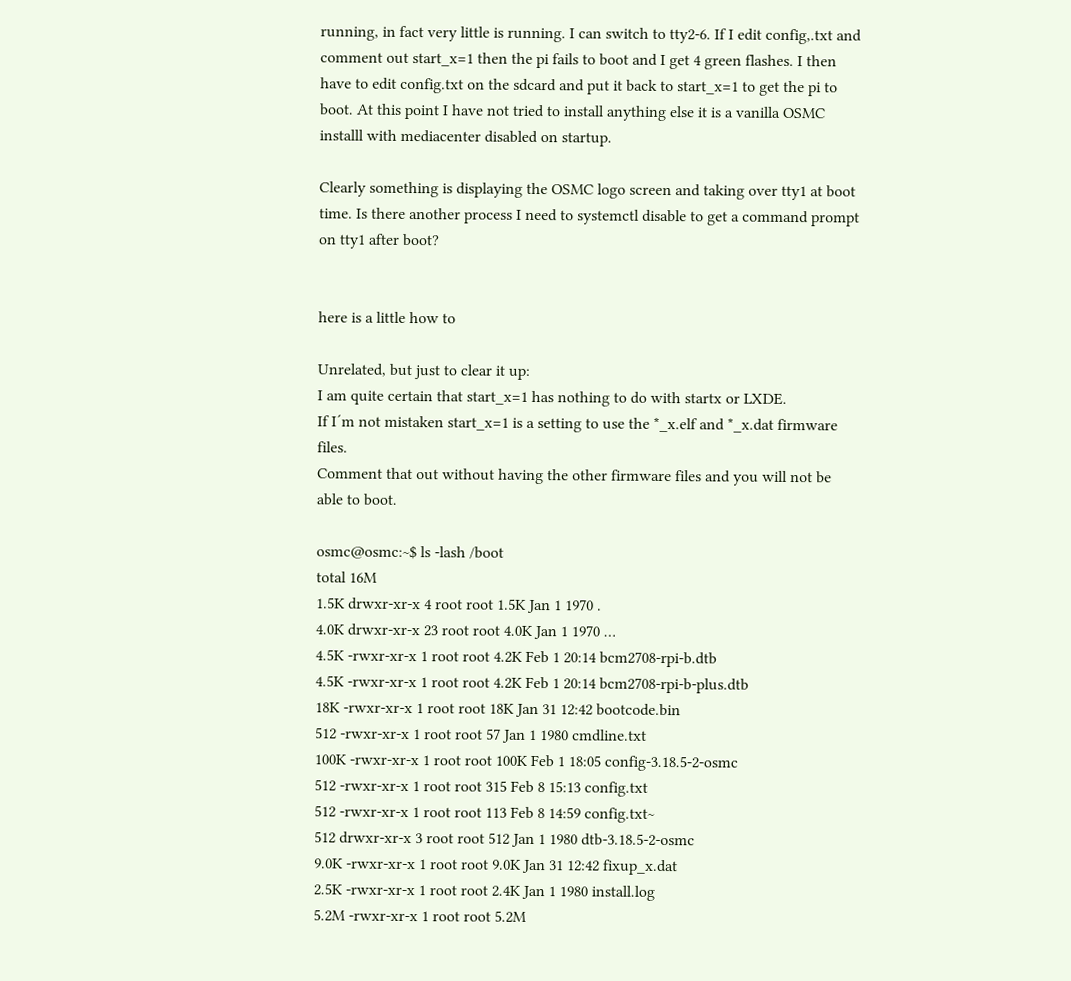running, in fact very little is running. I can switch to tty2-6. If I edit config,.txt and comment out start_x=1 then the pi fails to boot and I get 4 green flashes. I then have to edit config.txt on the sdcard and put it back to start_x=1 to get the pi to boot. At this point I have not tried to install anything else it is a vanilla OSMC installl with mediacenter disabled on startup.

Clearly something is displaying the OSMC logo screen and taking over tty1 at boot time. Is there another process I need to systemctl disable to get a command prompt on tty1 after boot?


here is a little how to

Unrelated, but just to clear it up:
I am quite certain that start_x=1 has nothing to do with startx or LXDE.
If I´m not mistaken start_x=1 is a setting to use the *_x.elf and *_x.dat firmware files.
Comment that out without having the other firmware files and you will not be able to boot.

osmc@osmc:~$ ls -lash /boot
total 16M
1.5K drwxr-xr-x 4 root root 1.5K Jan 1 1970 .
4.0K drwxr-xr-x 23 root root 4.0K Jan 1 1970 …
4.5K -rwxr-xr-x 1 root root 4.2K Feb 1 20:14 bcm2708-rpi-b.dtb
4.5K -rwxr-xr-x 1 root root 4.2K Feb 1 20:14 bcm2708-rpi-b-plus.dtb
18K -rwxr-xr-x 1 root root 18K Jan 31 12:42 bootcode.bin
512 -rwxr-xr-x 1 root root 57 Jan 1 1980 cmdline.txt
100K -rwxr-xr-x 1 root root 100K Feb 1 18:05 config-3.18.5-2-osmc
512 -rwxr-xr-x 1 root root 315 Feb 8 15:13 config.txt
512 -rwxr-xr-x 1 root root 113 Feb 8 14:59 config.txt~
512 drwxr-xr-x 3 root root 512 Jan 1 1980 dtb-3.18.5-2-osmc
9.0K -rwxr-xr-x 1 root root 9.0K Jan 31 12:42 fixup_x.dat
2.5K -rwxr-xr-x 1 root root 2.4K Jan 1 1980 install.log
5.2M -rwxr-xr-x 1 root root 5.2M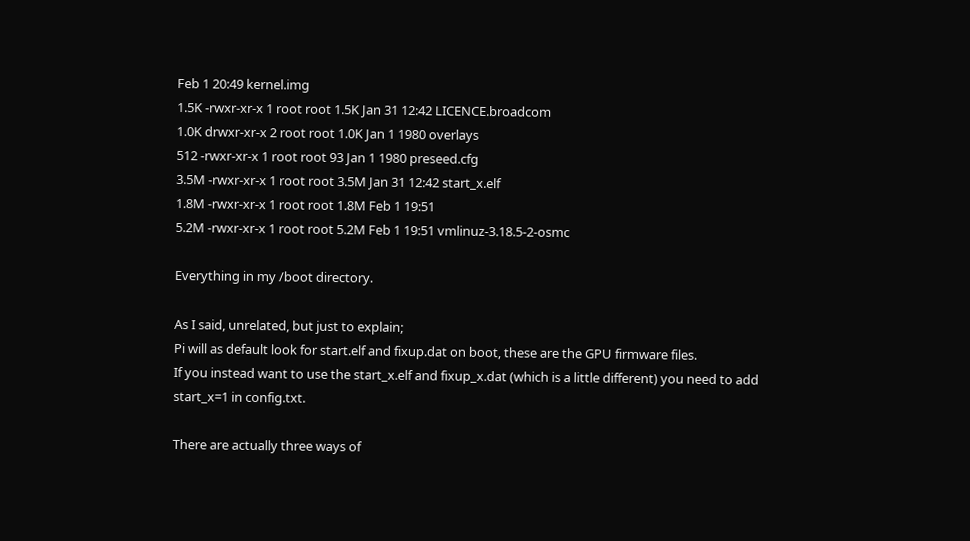Feb 1 20:49 kernel.img
1.5K -rwxr-xr-x 1 root root 1.5K Jan 31 12:42 LICENCE.broadcom
1.0K drwxr-xr-x 2 root root 1.0K Jan 1 1980 overlays
512 -rwxr-xr-x 1 root root 93 Jan 1 1980 preseed.cfg
3.5M -rwxr-xr-x 1 root root 3.5M Jan 31 12:42 start_x.elf
1.8M -rwxr-xr-x 1 root root 1.8M Feb 1 19:51
5.2M -rwxr-xr-x 1 root root 5.2M Feb 1 19:51 vmlinuz-3.18.5-2-osmc

Everything in my /boot directory.

As I said, unrelated, but just to explain;
Pi will as default look for start.elf and fixup.dat on boot, these are the GPU firmware files.
If you instead want to use the start_x.elf and fixup_x.dat (which is a little different) you need to add start_x=1 in config.txt.

There are actually three ways of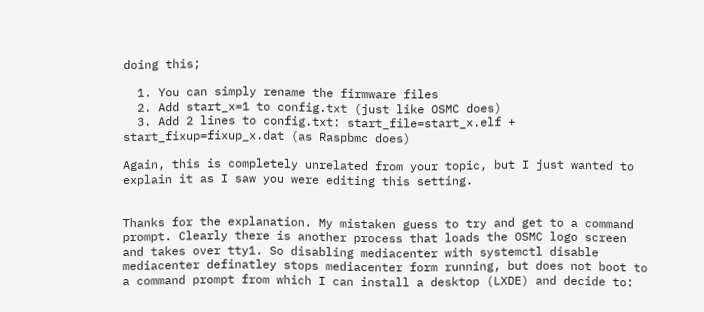doing this;

  1. You can simply rename the firmware files
  2. Add start_x=1 to config.txt (just like OSMC does)
  3. Add 2 lines to config.txt: start_file=start_x.elf + start_fixup=fixup_x.dat (as Raspbmc does)

Again, this is completely unrelated from your topic, but I just wanted to explain it as I saw you were editing this setting.


Thanks for the explanation. My mistaken guess to try and get to a command prompt. Clearly there is another process that loads the OSMC logo screen and takes over tty1. So disabling mediacenter with systemctl disable mediacenter definatley stops mediacenter form running, but does not boot to a command prompt from which I can install a desktop (LXDE) and decide to: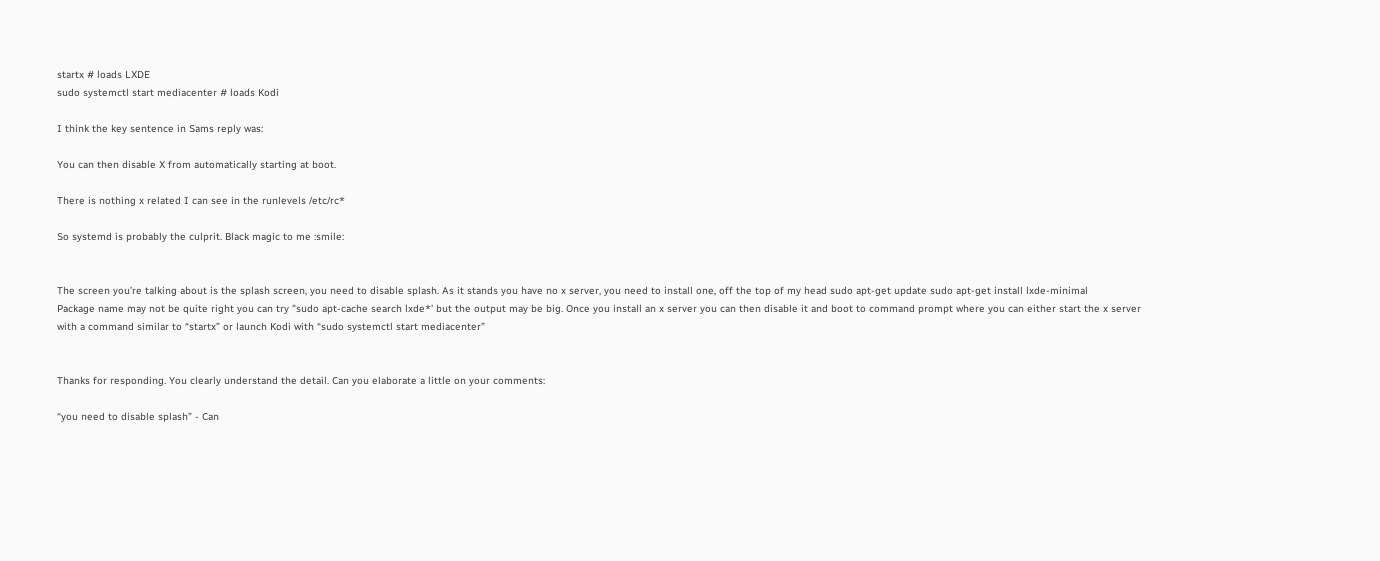startx # loads LXDE
sudo systemctl start mediacenter # loads Kodi

I think the key sentence in Sams reply was:

You can then disable X from automatically starting at boot.

There is nothing x related I can see in the runlevels /etc/rc*

So systemd is probably the culprit. Black magic to me :smile:


The screen you’re talking about is the splash screen, you need to disable splash. As it stands you have no x server, you need to install one, off the top of my head sudo apt-get update sudo apt-get install lxde-minimal
Package name may not be quite right you can try "sudo apt-cache search lxde*’ but the output may be big. Once you install an x server you can then disable it and boot to command prompt where you can either start the x server with a command similar to “startx” or launch Kodi with “sudo systemctl start mediacenter”


Thanks for responding. You clearly understand the detail. Can you elaborate a little on your comments:

“you need to disable splash” - Can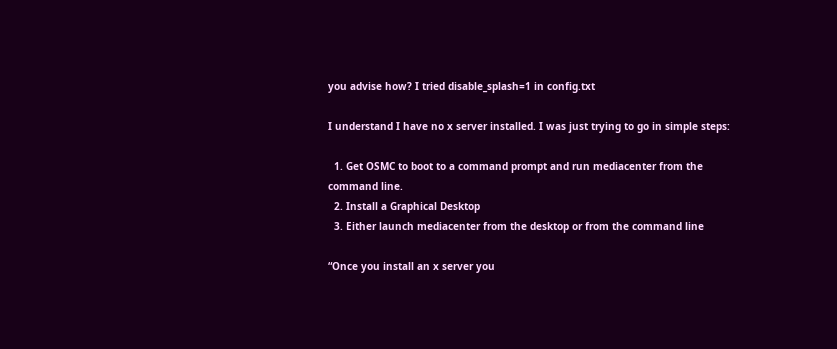you advise how? I tried disable_splash=1 in config.txt

I understand I have no x server installed. I was just trying to go in simple steps:

  1. Get OSMC to boot to a command prompt and run mediacenter from the command line.
  2. Install a Graphical Desktop
  3. Either launch mediacenter from the desktop or from the command line

“Once you install an x server you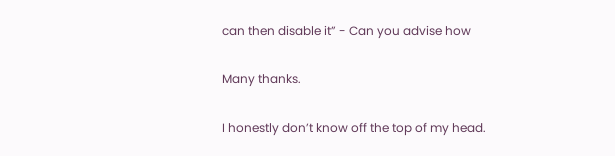can then disable it” - Can you advise how

Many thanks.

I honestly don’t know off the top of my head.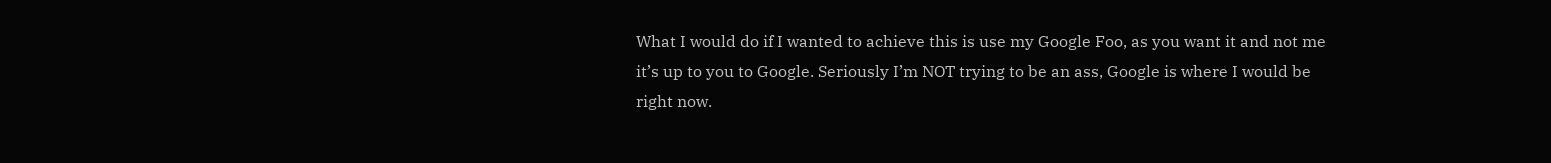What I would do if I wanted to achieve this is use my Google Foo, as you want it and not me it’s up to you to Google. Seriously I’m NOT trying to be an ass, Google is where I would be right now.